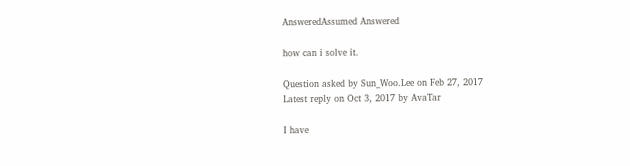AnsweredAssumed Answered

how can i solve it.

Question asked by Sun_Woo.Lee on Feb 27, 2017
Latest reply on Oct 3, 2017 by AvaTar

I have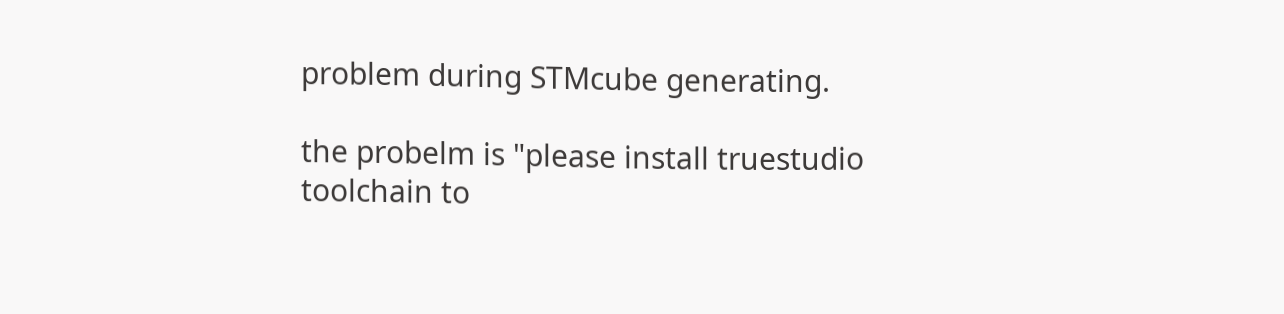problem during STMcube generating.

the probelm is "please install truestudio toolchain to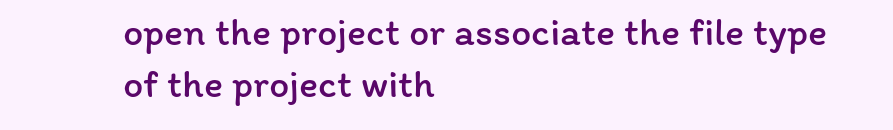open the project or associate the file type of the project with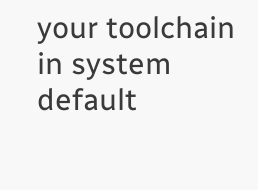your toolchain in system default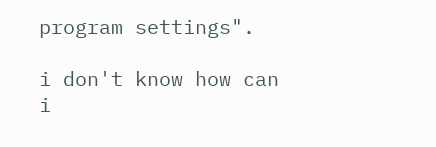program settings".

i don't know how can i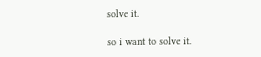solve it.

so i want to solve it.